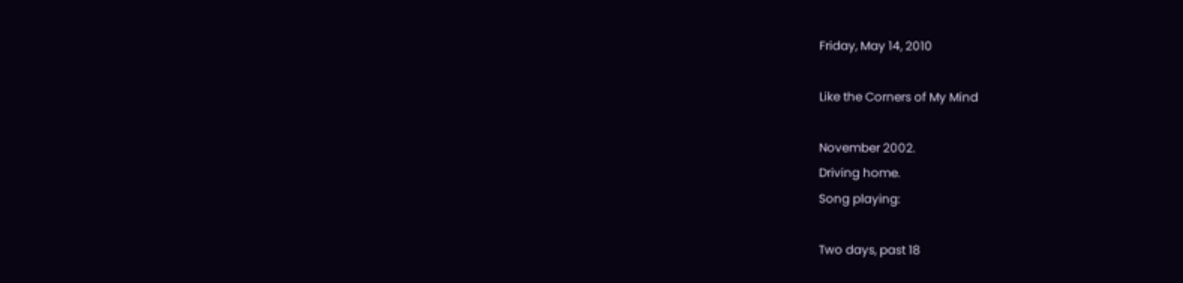Friday, May 14, 2010

Like the Corners of My Mind

November 2002.
Driving home.
Song playing:

Two days, past 18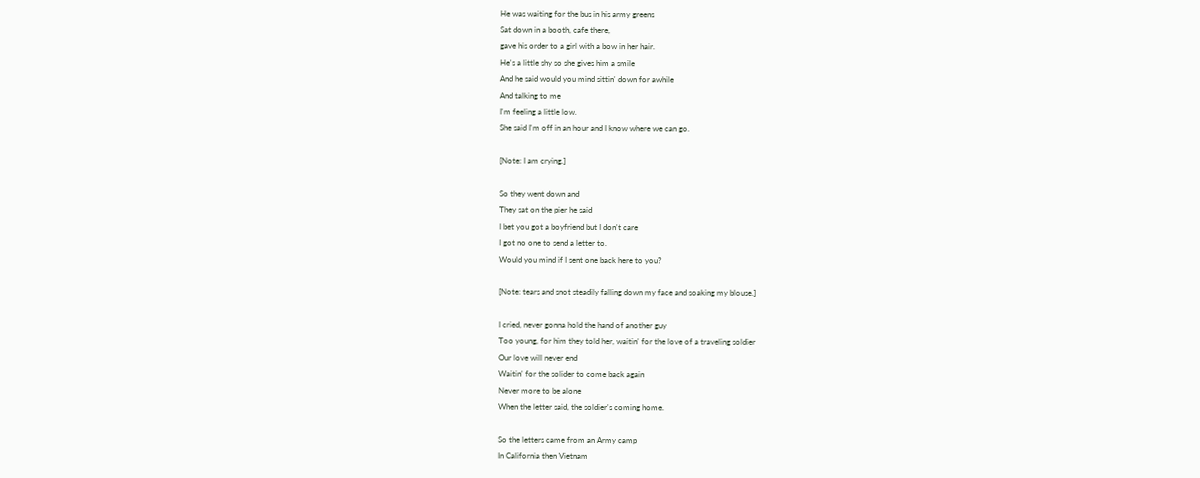He was waiting for the bus in his army greens
Sat down in a booth, cafe there,
gave his order to a girl with a bow in her hair.
He's a little shy so she gives him a smile
And he said would you mind sittin' down for awhile
And talking to me
I'm feeling a little low.
She said I'm off in an hour and I know where we can go.

[Note: I am crying.]

So they went down and
They sat on the pier he said
I bet you got a boyfriend but I don't care
I got no one to send a letter to.
Would you mind if I sent one back here to you?

[Note: tears and snot steadily falling down my face and soaking my blouse.]

I cried, never gonna hold the hand of another guy
Too young, for him they told her, waitin' for the love of a traveling soldier
Our love will never end
Waitin' for the solider to come back again
Never more to be alone
When the letter said, the soldier's coming home.

So the letters came from an Army camp
In California then Vietnam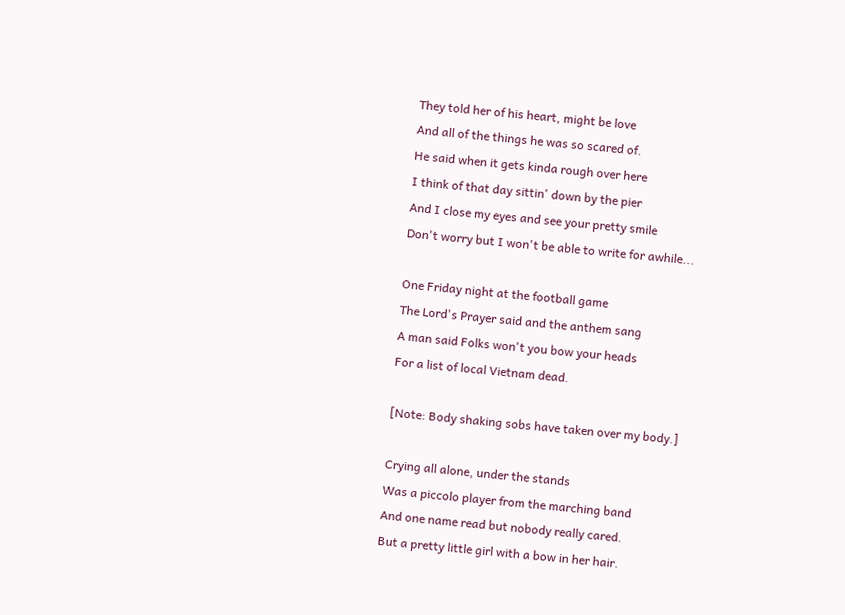They told her of his heart, might be love
And all of the things he was so scared of.
He said when it gets kinda rough over here
I think of that day sittin' down by the pier
And I close my eyes and see your pretty smile
Don't worry but I won't be able to write for awhile...

One Friday night at the football game
The Lord's Prayer said and the anthem sang
A man said Folks won't you bow your heads
For a list of local Vietnam dead.

[Note: Body shaking sobs have taken over my body.]

Crying all alone, under the stands
Was a piccolo player from the marching band
And one name read but nobody really cared.
But a pretty little girl with a bow in her hair.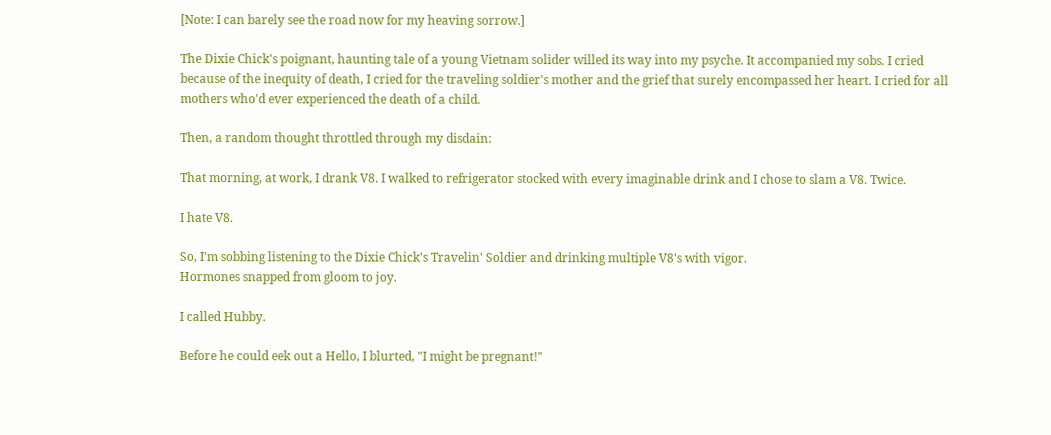[Note: I can barely see the road now for my heaving sorrow.]

The Dixie Chick's poignant, haunting tale of a young Vietnam solider willed its way into my psyche. It accompanied my sobs. I cried because of the inequity of death, I cried for the traveling soldier's mother and the grief that surely encompassed her heart. I cried for all mothers who'd ever experienced the death of a child.

Then, a random thought throttled through my disdain:

That morning, at work, I drank V8. I walked to refrigerator stocked with every imaginable drink and I chose to slam a V8. Twice.

I hate V8.

So, I'm sobbing listening to the Dixie Chick's Travelin' Soldier and drinking multiple V8's with vigor.
Hormones snapped from gloom to joy.

I called Hubby.

Before he could eek out a Hello, I blurted, "I might be pregnant!"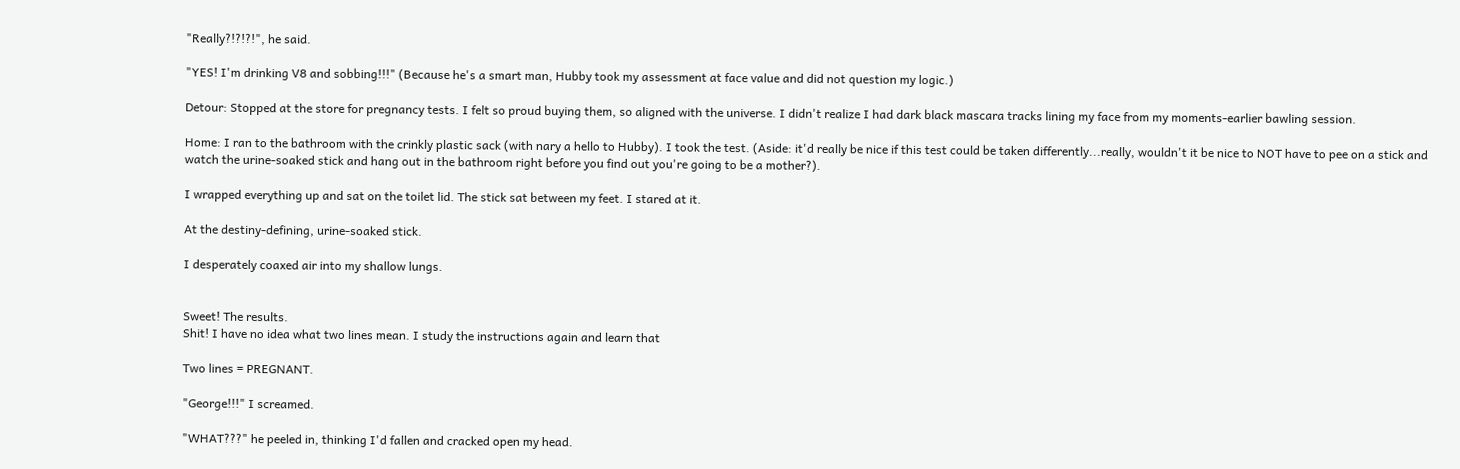"Really?!?!?!", he said.

"YES! I'm drinking V8 and sobbing!!!" (Because he's a smart man, Hubby took my assessment at face value and did not question my logic.)

Detour: Stopped at the store for pregnancy tests. I felt so proud buying them, so aligned with the universe. I didn't realize I had dark black mascara tracks lining my face from my moments-earlier bawling session.

Home: I ran to the bathroom with the crinkly plastic sack (with nary a hello to Hubby). I took the test. (Aside: it'd really be nice if this test could be taken differently...really, wouldn't it be nice to NOT have to pee on a stick and watch the urine-soaked stick and hang out in the bathroom right before you find out you're going to be a mother?).

I wrapped everything up and sat on the toilet lid. The stick sat between my feet. I stared at it.

At the destiny-defining, urine-soaked stick.

I desperately coaxed air into my shallow lungs.


Sweet! The results.
Shit! I have no idea what two lines mean. I study the instructions again and learn that

Two lines = PREGNANT.

"George!!!" I screamed.

"WHAT???" he peeled in, thinking I'd fallen and cracked open my head.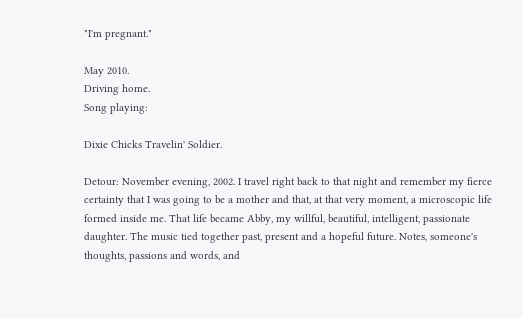"I'm pregnant."

May 2010.
Driving home.
Song playing:

Dixie Chicks Travelin' Soldier.

Detour: November evening, 2002. I travel right back to that night and remember my fierce certainty that I was going to be a mother and that, at that very moment, a microscopic life formed inside me. That life became Abby, my willful, beautiful, intelligent, passionate daughter. The music tied together past, present and a hopeful future. Notes, someone's thoughts, passions and words, and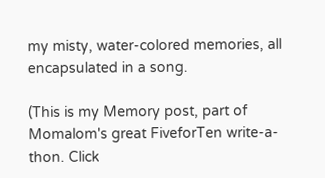my misty, water-colored memories, all encapsulated in a song.

(This is my Memory post, part of Momalom's great FiveforTen write-a-thon. Click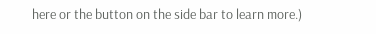here or the button on the side bar to learn more.)